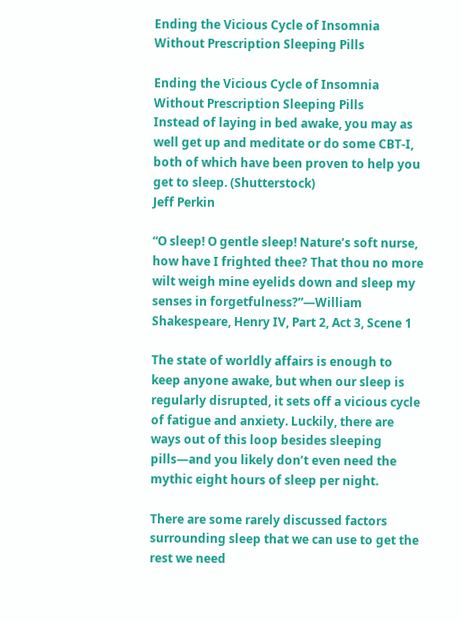Ending the Vicious Cycle of Insomnia Without Prescription Sleeping Pills

Ending the Vicious Cycle of Insomnia Without Prescription Sleeping Pills
Instead of laying in bed awake, you may as well get up and meditate or do some CBT-I, both of which have been proven to help you get to sleep. (Shutterstock)
Jeff Perkin

“O sleep! O gentle sleep! Nature’s soft nurse, how have I frighted thee? That thou no more wilt weigh mine eyelids down and sleep my senses in forgetfulness?”—William Shakespeare, Henry IV, Part 2, Act 3, Scene 1

The state of worldly affairs is enough to keep anyone awake, but when our sleep is regularly disrupted, it sets off a vicious cycle of fatigue and anxiety. Luckily, there are ways out of this loop besides sleeping pills—and you likely don’t even need the mythic eight hours of sleep per night.

There are some rarely discussed factors surrounding sleep that we can use to get the rest we need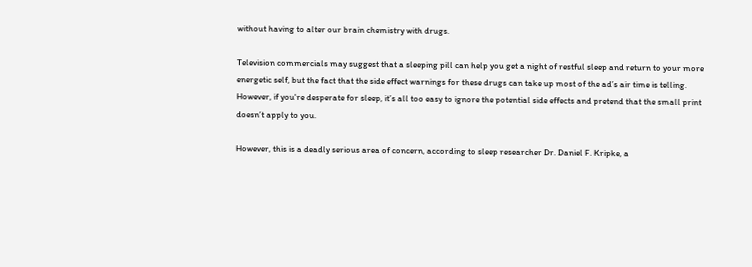without having to alter our brain chemistry with drugs.

Television commercials may suggest that a sleeping pill can help you get a night of restful sleep and return to your more energetic self, but the fact that the side effect warnings for these drugs can take up most of the ad’s air time is telling. However, if you're desperate for sleep, it’s all too easy to ignore the potential side effects and pretend that the small print doesn’t apply to you.

However, this is a deadly serious area of concern, according to sleep researcher Dr. Daniel F. Kripke, a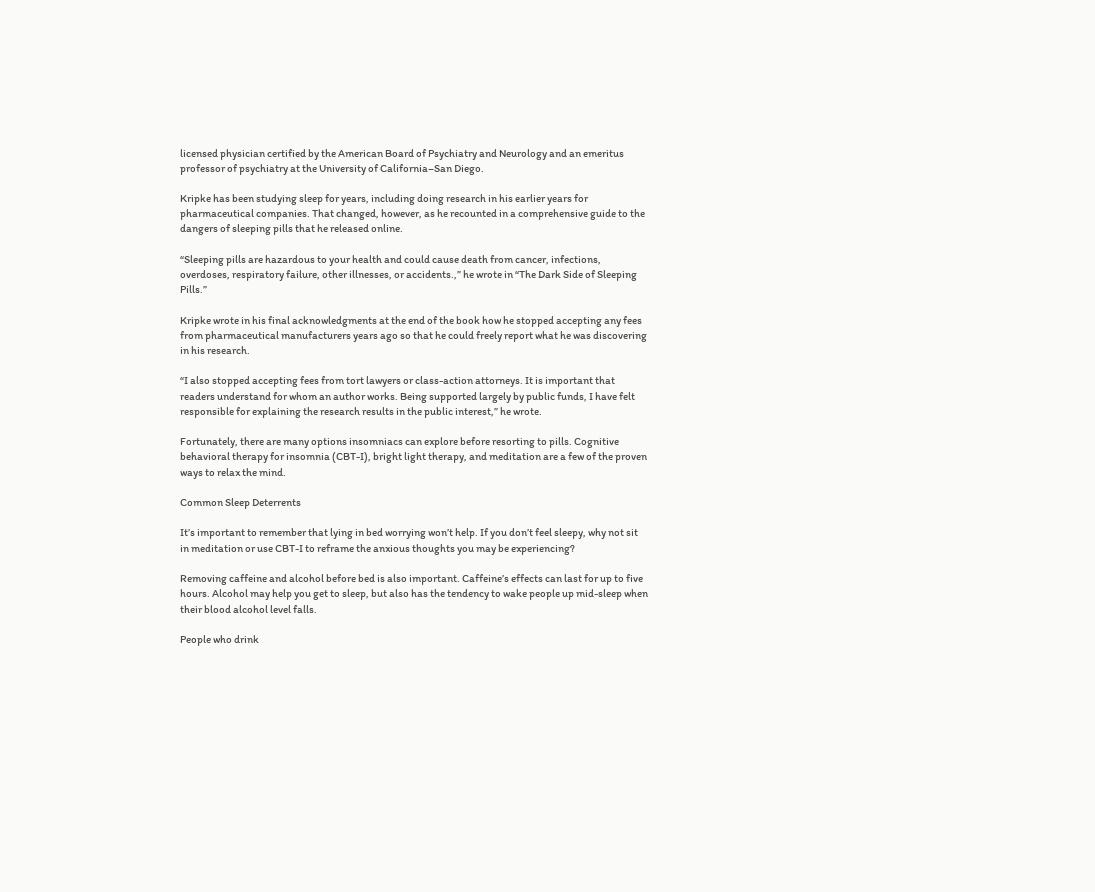licensed physician certified by the American Board of Psychiatry and Neurology and an emeritus professor of psychiatry at the University of California–San Diego.

Kripke has been studying sleep for years, including doing research in his earlier years for pharmaceutical companies. That changed, however, as he recounted in a comprehensive guide to the dangers of sleeping pills that he released online.

“Sleeping pills are hazardous to your health and could cause death from cancer, infections, overdoses, respiratory failure, other illnesses, or accidents.,” he wrote in “The Dark Side of Sleeping Pills.”

Kripke wrote in his final acknowledgments at the end of the book how he stopped accepting any fees from pharmaceutical manufacturers years ago so that he could freely report what he was discovering in his research.

“I also stopped accepting fees from tort lawyers or class-action attorneys. It is important that readers understand for whom an author works. Being supported largely by public funds, I have felt responsible for explaining the research results in the public interest,” he wrote.

Fortunately, there are many options insomniacs can explore before resorting to pills. Cognitive behavioral therapy for insomnia (CBT-I), bright light therapy, and meditation are a few of the proven ways to relax the mind.

Common Sleep Deterrents

It’s important to remember that lying in bed worrying won’t help. If you don’t feel sleepy, why not sit in meditation or use CBT-I to reframe the anxious thoughts you may be experiencing?

Removing caffeine and alcohol before bed is also important. Caffeine’s effects can last for up to five hours. Alcohol may help you get to sleep, but also has the tendency to wake people up mid-sleep when their blood alcohol level falls.

People who drink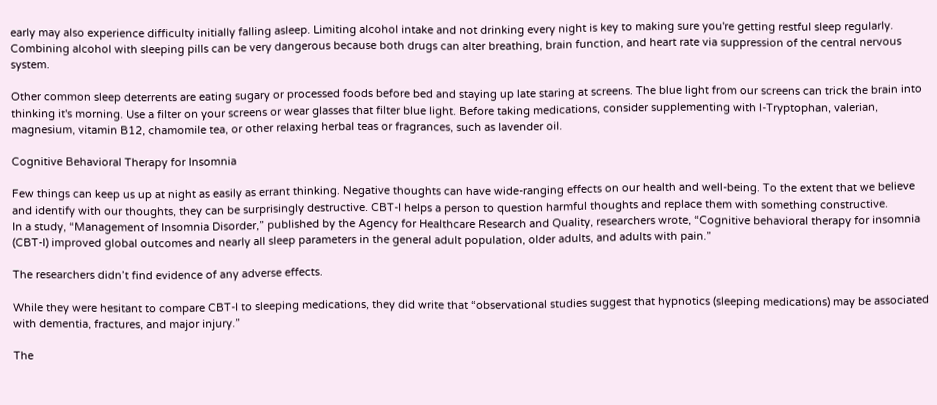early may also experience difficulty initially falling asleep. Limiting alcohol intake and not drinking every night is key to making sure you're getting restful sleep regularly. Combining alcohol with sleeping pills can be very dangerous because both drugs can alter breathing, brain function, and heart rate via suppression of the central nervous system.

Other common sleep deterrents are eating sugary or processed foods before bed and staying up late staring at screens. The blue light from our screens can trick the brain into thinking it's morning. Use a filter on your screens or wear glasses that filter blue light. Before taking medications, consider supplementing with l-Tryptophan, valerian, magnesium, vitamin B12, chamomile tea, or other relaxing herbal teas or fragrances, such as lavender oil.

Cognitive Behavioral Therapy for Insomnia

Few things can keep us up at night as easily as errant thinking. Negative thoughts can have wide-ranging effects on our health and well-being. To the extent that we believe and identify with our thoughts, they can be surprisingly destructive. CBT-I helps a person to question harmful thoughts and replace them with something constructive.
In a study, “Management of Insomnia Disorder,” published by the Agency for Healthcare Research and Quality, researchers wrote, “Cognitive behavioral therapy for insomnia (CBT-I) improved global outcomes and nearly all sleep parameters in the general adult population, older adults, and adults with pain.”

The researchers didn’t find evidence of any adverse effects.

While they were hesitant to compare CBT-I to sleeping medications, they did write that “observational studies suggest that hypnotics (sleeping medications) may be associated with dementia, fractures, and major injury.”

The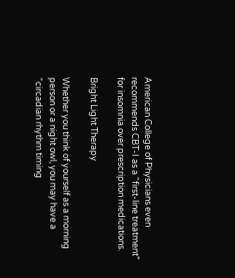American College of Physicians even recommends CBT-I as a “first-line treatment” for insomnia over prescription medications.

Bright Light Therapy

Whether you think of yourself as a morning person or a night owl, you may have a “circadian rhythm timing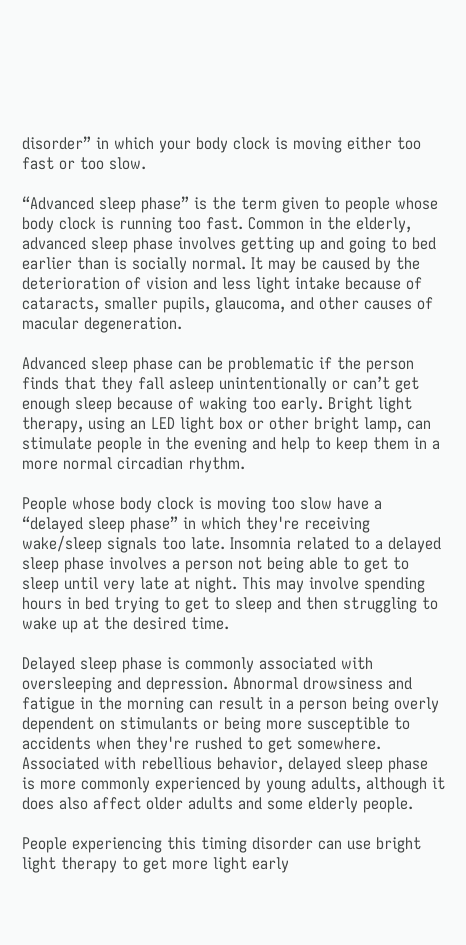disorder” in which your body clock is moving either too fast or too slow.

“Advanced sleep phase” is the term given to people whose body clock is running too fast. Common in the elderly, advanced sleep phase involves getting up and going to bed earlier than is socially normal. It may be caused by the deterioration of vision and less light intake because of cataracts, smaller pupils, glaucoma, and other causes of macular degeneration.

Advanced sleep phase can be problematic if the person finds that they fall asleep unintentionally or can’t get enough sleep because of waking too early. Bright light therapy, using an LED light box or other bright lamp, can stimulate people in the evening and help to keep them in a more normal circadian rhythm.

People whose body clock is moving too slow have a “delayed sleep phase” in which they're receiving wake/sleep signals too late. Insomnia related to a delayed sleep phase involves a person not being able to get to sleep until very late at night. This may involve spending hours in bed trying to get to sleep and then struggling to wake up at the desired time.

Delayed sleep phase is commonly associated with oversleeping and depression. Abnormal drowsiness and fatigue in the morning can result in a person being overly dependent on stimulants or being more susceptible to accidents when they're rushed to get somewhere. Associated with rebellious behavior, delayed sleep phase is more commonly experienced by young adults, although it does also affect older adults and some elderly people.

People experiencing this timing disorder can use bright light therapy to get more light early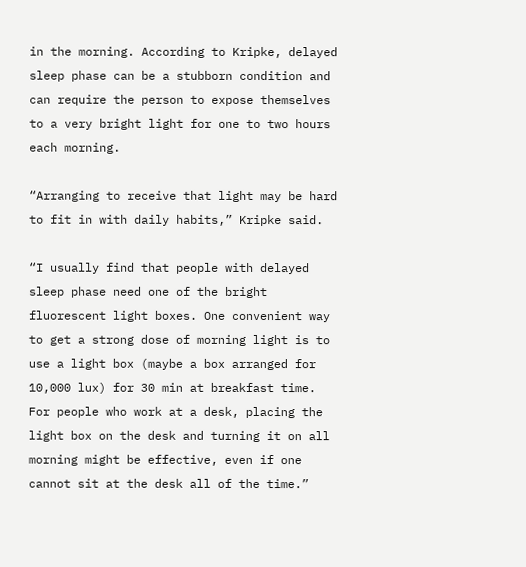in the morning. According to Kripke, delayed sleep phase can be a stubborn condition and can require the person to expose themselves to a very bright light for one to two hours each morning.

“Arranging to receive that light may be hard to fit in with daily habits,” Kripke said.

“I usually find that people with delayed sleep phase need one of the bright fluorescent light boxes. One convenient way to get a strong dose of morning light is to use a light box (maybe a box arranged for 10,000 lux) for 30 min at breakfast time. For people who work at a desk, placing the light box on the desk and turning it on all morning might be effective, even if one cannot sit at the desk all of the time.”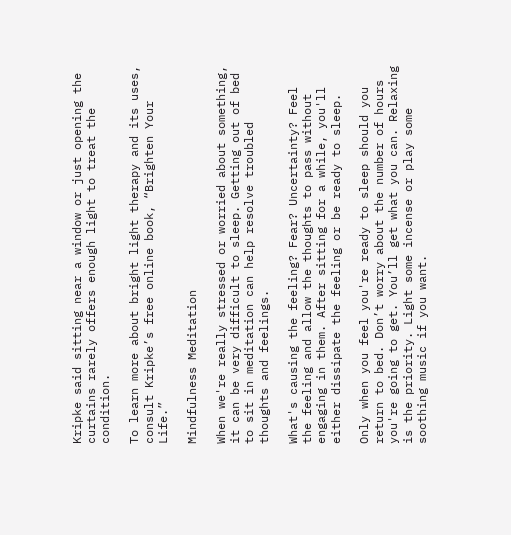Kripke said sitting near a window or just opening the curtains rarely offers enough light to treat the condition.

To learn more about bright light therapy and its uses, consult Kripke’s free online book, “Brighten Your Life.”

Mindfulness Meditation

When we're really stressed or worried about something, it can be very difficult to sleep. Getting out of bed to sit in meditation can help resolve troubled thoughts and feelings.

What's causing the feeling? Fear? Uncertainty? Feel the feeling and allow the thoughts to pass without engaging in them. After sitting for a while, you'll either dissipate the feeling or be ready to sleep.

Only when you feel you're ready to sleep should you return to bed. Don’t worry about the number of hours you're going to get. You’ll get what you can. Relaxing is the priority. Light some incense or play some soothing music if you want.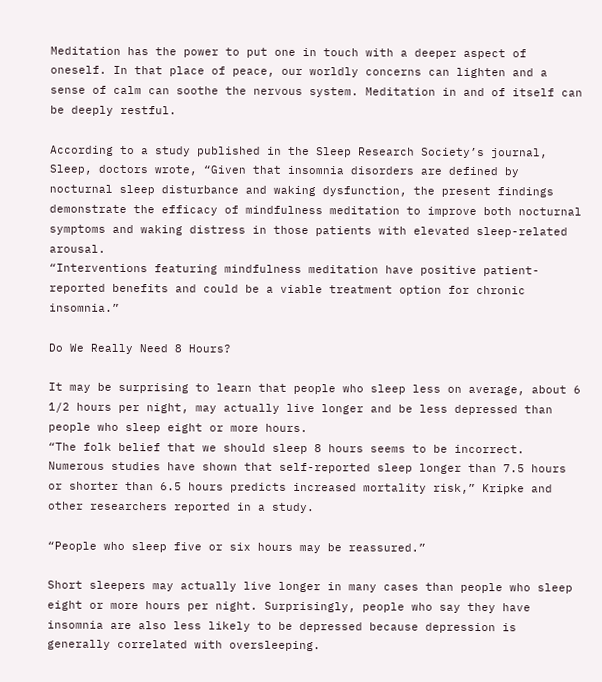Meditation has the power to put one in touch with a deeper aspect of oneself. In that place of peace, our worldly concerns can lighten and a sense of calm can soothe the nervous system. Meditation in and of itself can be deeply restful.

According to a study published in the Sleep Research Society’s journal, Sleep, doctors wrote, “Given that insomnia disorders are defined by nocturnal sleep disturbance and waking dysfunction, the present findings demonstrate the efficacy of mindfulness meditation to improve both nocturnal symptoms and waking distress in those patients with elevated sleep-related arousal.
“Interventions featuring mindfulness meditation have positive patient-reported benefits and could be a viable treatment option for chronic insomnia.”

Do We Really Need 8 Hours?

It may be surprising to learn that people who sleep less on average, about 6 1/2 hours per night, may actually live longer and be less depressed than people who sleep eight or more hours.
“The folk belief that we should sleep 8 hours seems to be incorrect. Numerous studies have shown that self-reported sleep longer than 7.5 hours or shorter than 6.5 hours predicts increased mortality risk,” Kripke and other researchers reported in a study.

“People who sleep five or six hours may be reassured.”

Short sleepers may actually live longer in many cases than people who sleep eight or more hours per night. Surprisingly, people who say they have insomnia are also less likely to be depressed because depression is generally correlated with oversleeping.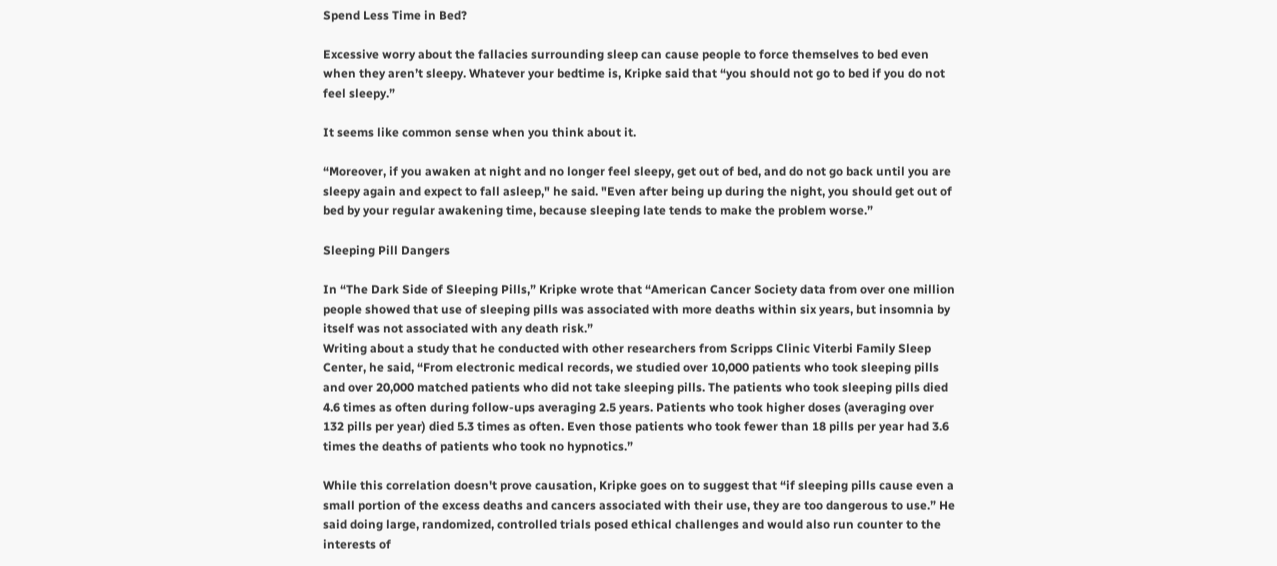Spend Less Time in Bed?

Excessive worry about the fallacies surrounding sleep can cause people to force themselves to bed even when they aren’t sleepy. Whatever your bedtime is, Kripke said that “you should not go to bed if you do not feel sleepy.”

It seems like common sense when you think about it.

“Moreover, if you awaken at night and no longer feel sleepy, get out of bed, and do not go back until you are sleepy again and expect to fall asleep," he said. "Even after being up during the night, you should get out of bed by your regular awakening time, because sleeping late tends to make the problem worse.”

Sleeping Pill Dangers

In “The Dark Side of Sleeping Pills,” Kripke wrote that “American Cancer Society data from over one million people showed that use of sleeping pills was associated with more deaths within six years, but insomnia by itself was not associated with any death risk.”
Writing about a study that he conducted with other researchers from Scripps Clinic Viterbi Family Sleep Center, he said, “From electronic medical records, we studied over 10,000 patients who took sleeping pills and over 20,000 matched patients who did not take sleeping pills. The patients who took sleeping pills died 4.6 times as often during follow-ups averaging 2.5 years. Patients who took higher doses (averaging over 132 pills per year) died 5.3 times as often. Even those patients who took fewer than 18 pills per year had 3.6 times the deaths of patients who took no hypnotics.”

While this correlation doesn't prove causation, Kripke goes on to suggest that “if sleeping pills cause even a small portion of the excess deaths and cancers associated with their use, they are too dangerous to use.” He said doing large, randomized, controlled trials posed ethical challenges and would also run counter to the interests of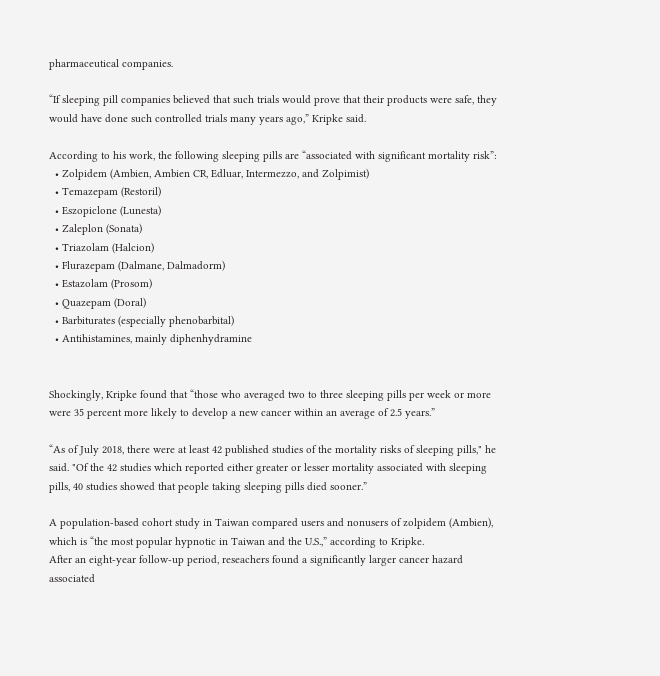pharmaceutical companies.

“If sleeping pill companies believed that such trials would prove that their products were safe, they would have done such controlled trials many years ago,” Kripke said.

According to his work, the following sleeping pills are “associated with significant mortality risk”:
  • Zolpidem (Ambien, Ambien CR, Edluar, Intermezzo, and Zolpimist)
  • Temazepam (Restoril)
  • Eszopiclone (Lunesta)
  • Zaleplon (Sonata)
  • Triazolam (Halcion)
  • Flurazepam (Dalmane, Dalmadorm)
  • Estazolam (Prosom)
  • Quazepam (Doral)
  • Barbiturates (especially phenobarbital)
  • Antihistamines, mainly diphenhydramine


Shockingly, Kripke found that “those who averaged two to three sleeping pills per week or more were 35 percent more likely to develop a new cancer within an average of 2.5 years.”

“As of July 2018, there were at least 42 published studies of the mortality risks of sleeping pills," he said. "Of the 42 studies which reported either greater or lesser mortality associated with sleeping pills, 40 studies showed that people taking sleeping pills died sooner.”

A population-based cohort study in Taiwan compared users and nonusers of zolpidem (Ambien), which is “the most popular hypnotic in Taiwan and the U.S.,” according to Kripke.
After an eight-year follow-up period, reseachers found a significantly larger cancer hazard associated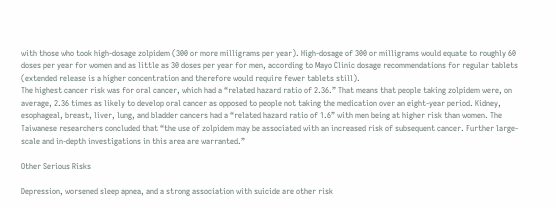with those who took high-dosage zolpidem (300 or more milligrams per year). High-dosage of 300 or milligrams would equate to roughly 60 doses per year for women and as little as 30 doses per year for men, according to Mayo Clinic dosage recommendations for regular tablets (extended release is a higher concentration and therefore would require fewer tablets still).
The highest cancer risk was for oral cancer, which had a “related hazard ratio of 2.36.” That means that people taking zolpidem were, on average, 2.36 times as likely to develop oral cancer as opposed to people not taking the medication over an eight-year period. Kidney, esophageal, breast, liver, lung, and bladder cancers had a “related hazard ratio of 1.6” with men being at higher risk than women. The Taiwanese researchers concluded that “the use of zolpidem may be associated with an increased risk of subsequent cancer. Further large-scale and in-depth investigations in this area are warranted.”

Other Serious Risks

Depression, worsened sleep apnea, and a strong association with suicide are other risk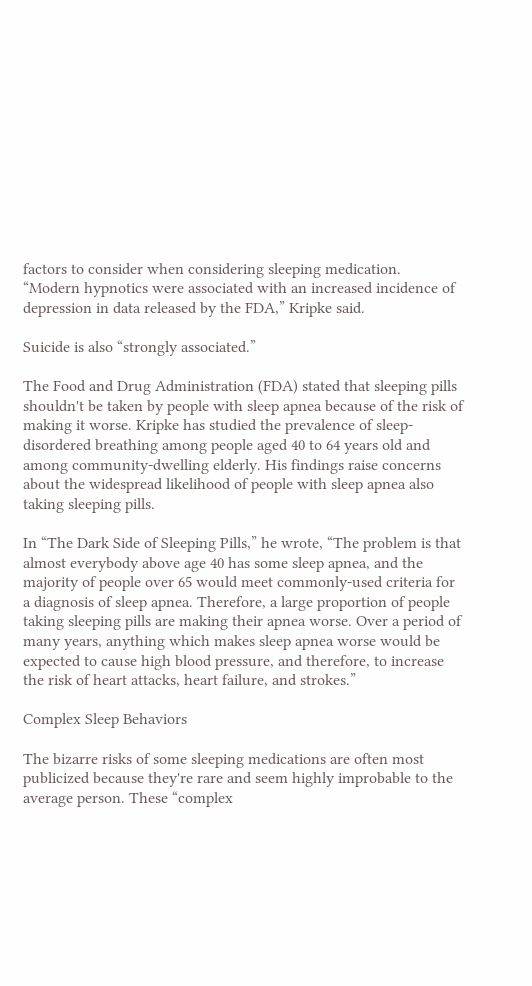factors to consider when considering sleeping medication.
“Modern hypnotics were associated with an increased incidence of depression in data released by the FDA,” Kripke said.

Suicide is also “strongly associated.”

The Food and Drug Administration (FDA) stated that sleeping pills shouldn't be taken by people with sleep apnea because of the risk of making it worse. Kripke has studied the prevalence of sleep-disordered breathing among people aged 40 to 64 years old and among community-dwelling elderly. His findings raise concerns about the widespread likelihood of people with sleep apnea also taking sleeping pills.

In “The Dark Side of Sleeping Pills,” he wrote, “The problem is that almost everybody above age 40 has some sleep apnea, and the majority of people over 65 would meet commonly-used criteria for a diagnosis of sleep apnea. Therefore, a large proportion of people taking sleeping pills are making their apnea worse. Over a period of many years, anything which makes sleep apnea worse would be expected to cause high blood pressure, and therefore, to increase the risk of heart attacks, heart failure, and strokes.”

Complex Sleep Behaviors

The bizarre risks of some sleeping medications are often most publicized because they're rare and seem highly improbable to the average person. These “complex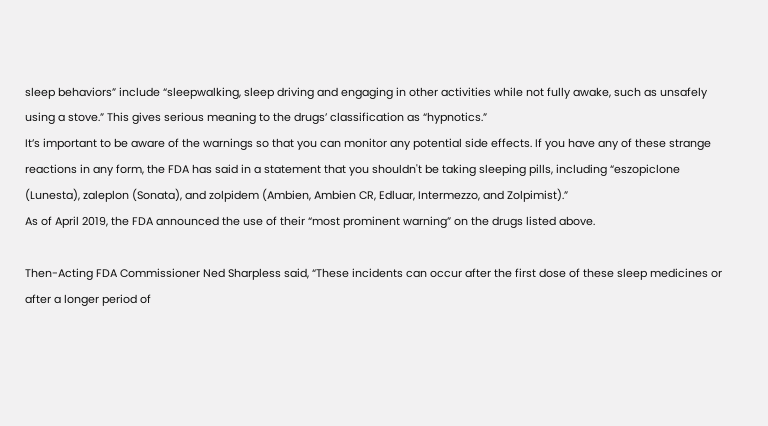sleep behaviors” include “sleepwalking, sleep driving and engaging in other activities while not fully awake, such as unsafely using a stove.” This gives serious meaning to the drugs’ classification as “hypnotics.”
It’s important to be aware of the warnings so that you can monitor any potential side effects. If you have any of these strange reactions in any form, the FDA has said in a statement that you shouldn't be taking sleeping pills, including “eszopiclone (Lunesta), zaleplon (Sonata), and zolpidem (Ambien, Ambien CR, Edluar, Intermezzo, and Zolpimist).”
As of April 2019, the FDA announced the use of their “most prominent warning” on the drugs listed above.

Then-Acting FDA Commissioner Ned Sharpless said, “These incidents can occur after the first dose of these sleep medicines or after a longer period of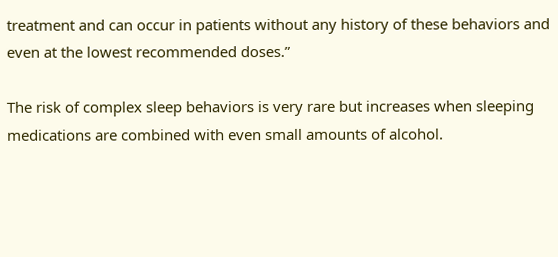treatment and can occur in patients without any history of these behaviors and even at the lowest recommended doses.”

The risk of complex sleep behaviors is very rare but increases when sleeping medications are combined with even small amounts of alcohol.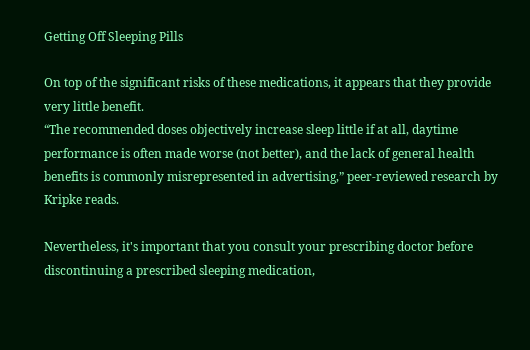Getting Off Sleeping Pills

On top of the significant risks of these medications, it appears that they provide very little benefit.
“The recommended doses objectively increase sleep little if at all, daytime performance is often made worse (not better), and the lack of general health benefits is commonly misrepresented in advertising,” peer-reviewed research by Kripke reads.

Nevertheless, it's important that you consult your prescribing doctor before discontinuing a prescribed sleeping medication,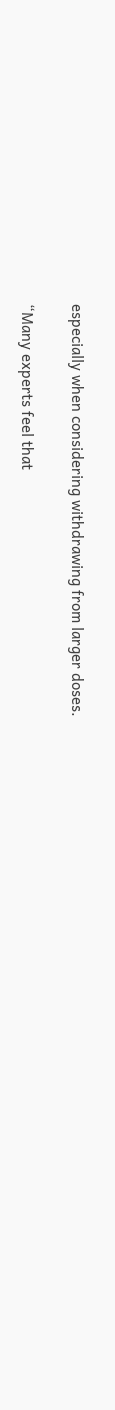especially when considering withdrawing from larger doses.

“Many experts feel that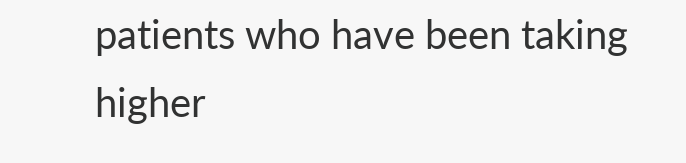patients who have been taking higher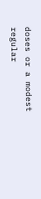doses or a modest regular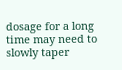dosage for a long time may need to slowly taper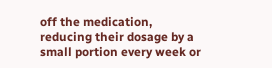off the medication, reducing their dosage by a small portion every week or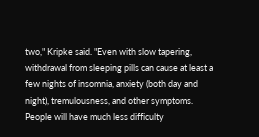two," Kripke said. "Even with slow tapering, withdrawal from sleeping pills can cause at least a few nights of insomnia, anxiety (both day and night), tremulousness, and other symptoms. People will have much less difficulty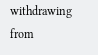withdrawing from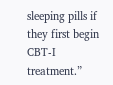sleeping pills if they first begin CBT-I treatment.”